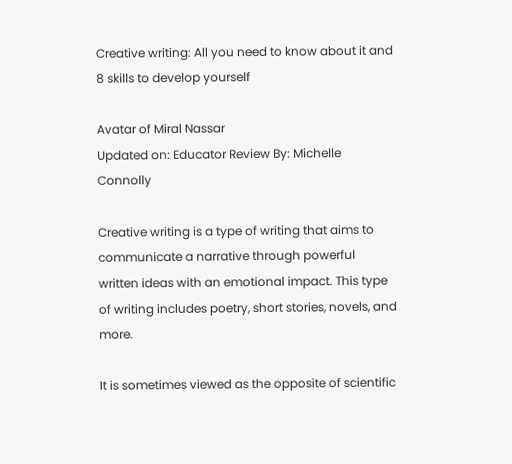Creative writing: All you need to know about it and 8 skills to develop yourself

Avatar of Miral Nassar
Updated on: Educator Review By: Michelle Connolly

Creative writing is a type of writing that aims to communicate a narrative through powerful written ideas with an emotional impact. This type of writing includes poetry, short stories, novels, and more.

It is sometimes viewed as the opposite of scientific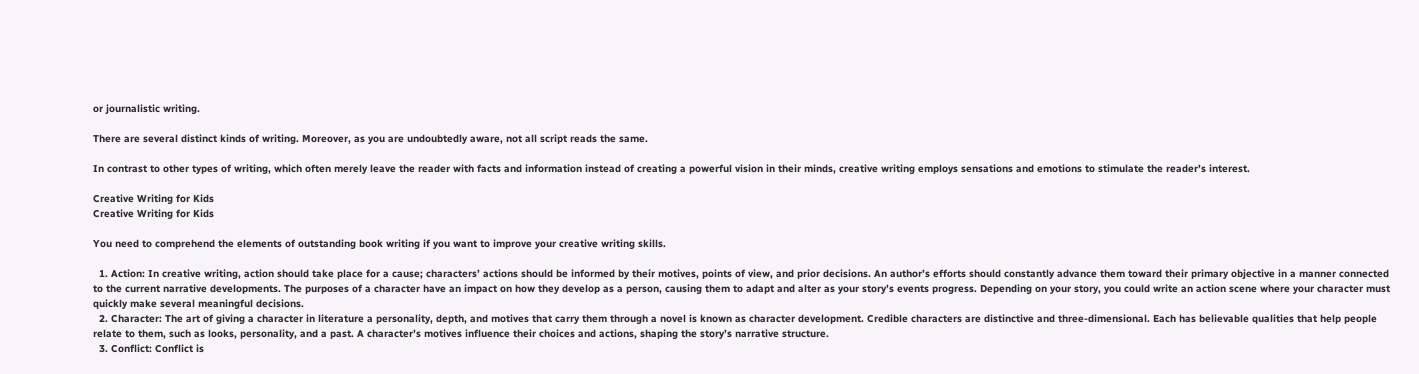or journalistic writing.

There are several distinct kinds of writing. Moreover, as you are undoubtedly aware, not all script reads the same.

In contrast to other types of writing, which often merely leave the reader with facts and information instead of creating a powerful vision in their minds, creative writing employs sensations and emotions to stimulate the reader’s interest.

Creative Writing for Kids
Creative Writing for Kids

You need to comprehend the elements of outstanding book writing if you want to improve your creative writing skills.

  1. Action: In creative writing, action should take place for a cause; characters’ actions should be informed by their motives, points of view, and prior decisions. An author’s efforts should constantly advance them toward their primary objective in a manner connected to the current narrative developments. The purposes of a character have an impact on how they develop as a person, causing them to adapt and alter as your story’s events progress. Depending on your story, you could write an action scene where your character must quickly make several meaningful decisions.
  2. Character: The art of giving a character in literature a personality, depth, and motives that carry them through a novel is known as character development. Credible characters are distinctive and three-dimensional. Each has believable qualities that help people relate to them, such as looks, personality, and a past. A character’s motives influence their choices and actions, shaping the story’s narrative structure.
  3. Conflict: Conflict is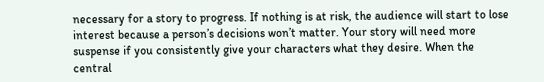necessary for a story to progress. If nothing is at risk, the audience will start to lose interest because a person’s decisions won’t matter. Your story will need more suspense if you consistently give your characters what they desire. When the central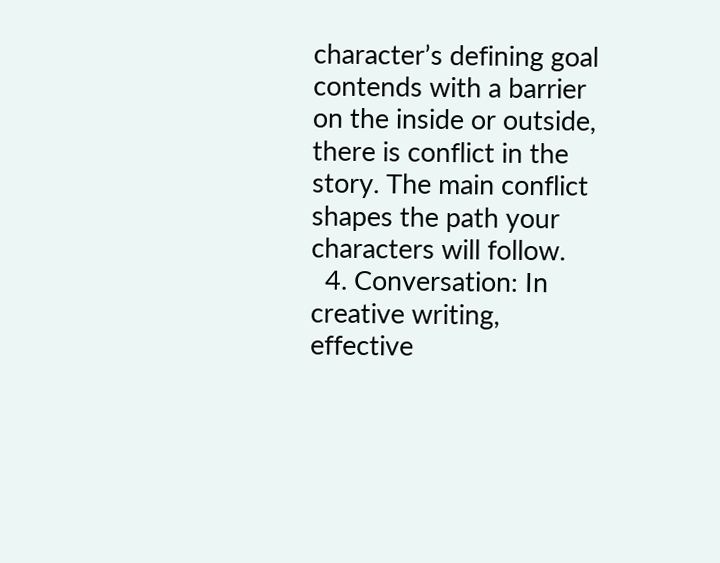character’s defining goal contends with a barrier on the inside or outside, there is conflict in the story. The main conflict shapes the path your characters will follow.
  4. Conversation: In creative writing, effective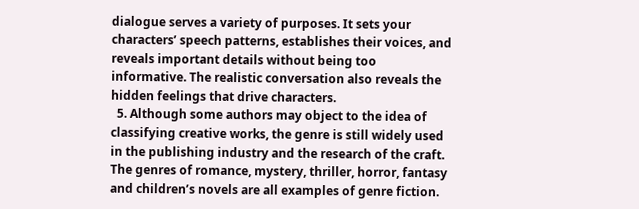dialogue serves a variety of purposes. It sets your characters’ speech patterns, establishes their voices, and reveals important details without being too informative. The realistic conversation also reveals the hidden feelings that drive characters.
  5. Although some authors may object to the idea of classifying creative works, the genre is still widely used in the publishing industry and the research of the craft. The genres of romance, mystery, thriller, horror, fantasy and children’s novels are all examples of genre fiction.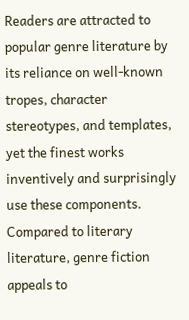Readers are attracted to popular genre literature by its reliance on well-known tropes, character stereotypes, and templates, yet the finest works inventively and surprisingly use these components. Compared to literary literature, genre fiction appeals to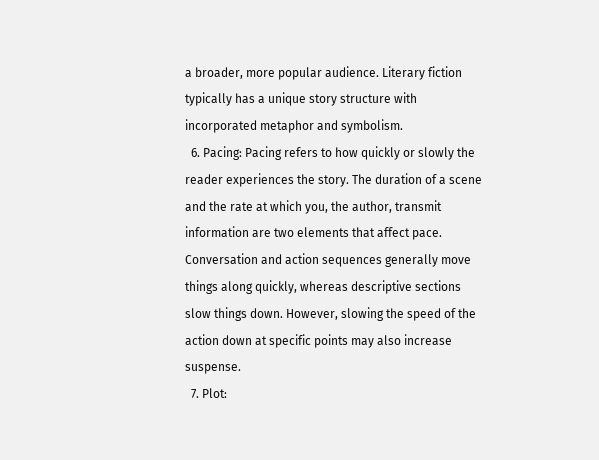a broader, more popular audience. Literary fiction typically has a unique story structure with incorporated metaphor and symbolism.
  6. Pacing: Pacing refers to how quickly or slowly the reader experiences the story. The duration of a scene and the rate at which you, the author, transmit information are two elements that affect pace. Conversation and action sequences generally move things along quickly, whereas descriptive sections slow things down. However, slowing the speed of the action down at specific points may also increase suspense.
  7. Plot: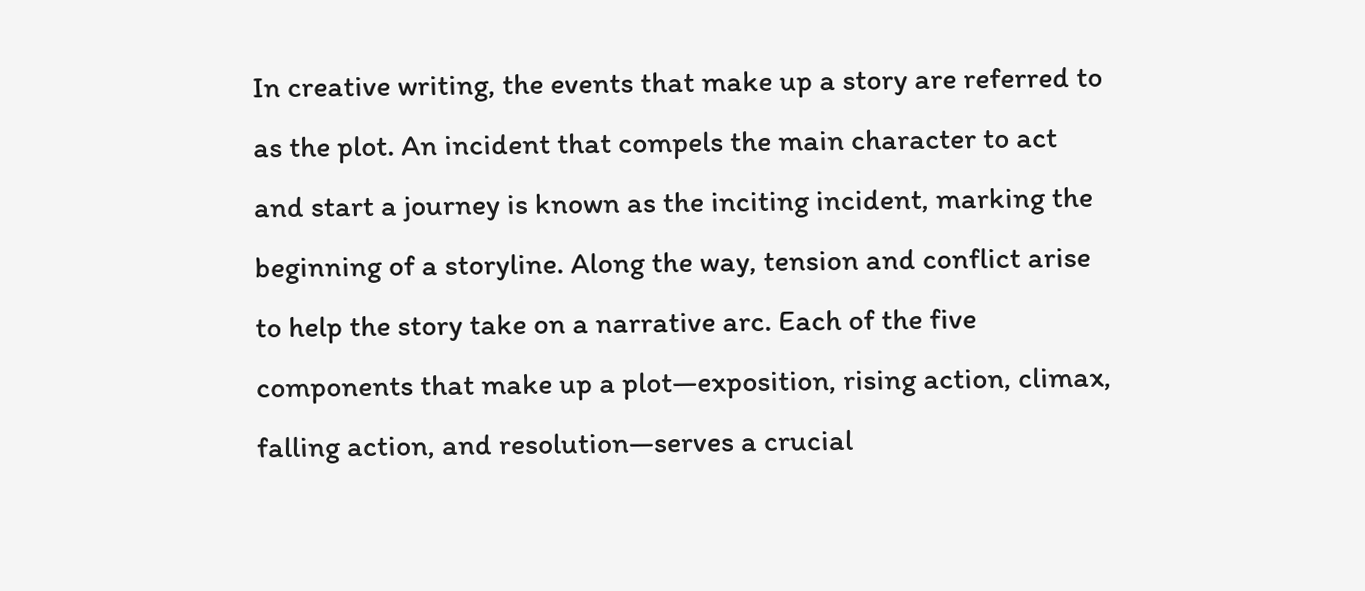In creative writing, the events that make up a story are referred to as the plot. An incident that compels the main character to act and start a journey is known as the inciting incident, marking the beginning of a storyline. Along the way, tension and conflict arise to help the story take on a narrative arc. Each of the five components that make up a plot—exposition, rising action, climax, falling action, and resolution—serves a crucial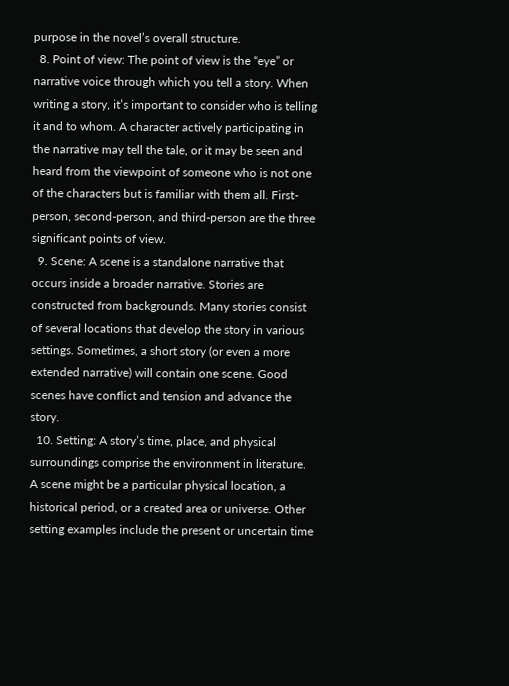purpose in the novel’s overall structure.
  8. Point of view: The point of view is the “eye” or narrative voice through which you tell a story. When writing a story, it’s important to consider who is telling it and to whom. A character actively participating in the narrative may tell the tale, or it may be seen and heard from the viewpoint of someone who is not one of the characters but is familiar with them all. First-person, second-person, and third-person are the three significant points of view.
  9. Scene: A scene is a standalone narrative that occurs inside a broader narrative. Stories are constructed from backgrounds. Many stories consist of several locations that develop the story in various settings. Sometimes, a short story (or even a more extended narrative) will contain one scene. Good scenes have conflict and tension and advance the story.
  10. Setting: A story’s time, place, and physical surroundings comprise the environment in literature. A scene might be a particular physical location, a historical period, or a created area or universe. Other setting examples include the present or uncertain time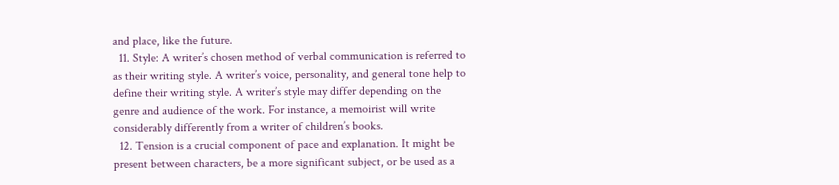and place, like the future.
  11. Style: A writer’s chosen method of verbal communication is referred to as their writing style. A writer’s voice, personality, and general tone help to define their writing style. A writer’s style may differ depending on the genre and audience of the work. For instance, a memoirist will write considerably differently from a writer of children’s books.
  12. Tension is a crucial component of pace and explanation. It might be present between characters, be a more significant subject, or be used as a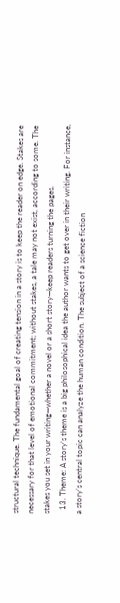structural technique. The fundamental goal of creating tension in a story is to keep the reader on edge. Stakes are necessary for that level of emotional commitment; without stakes, a tale may not exist, according to some. The stakes you set in your writing—whether a novel or a short story—keep readers turning the pages.
  13. Theme: A story’s theme is a big philosophical idea the author wants to get over in their writing. For instance, a story’s central topic can analyze the human condition. The subject of a science fiction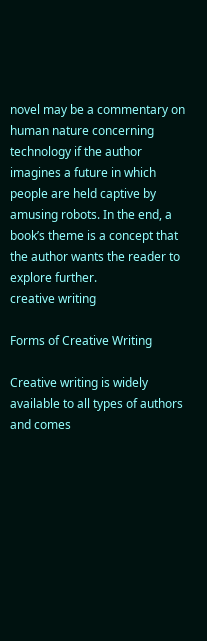novel may be a commentary on human nature concerning technology if the author imagines a future in which people are held captive by amusing robots. In the end, a book’s theme is a concept that the author wants the reader to explore further.
creative writing

Forms of Creative Writing

Creative writing is widely available to all types of authors and comes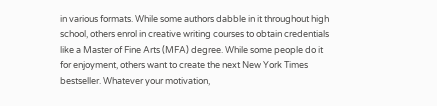in various formats. While some authors dabble in it throughout high school, others enrol in creative writing courses to obtain credentials like a Master of Fine Arts (MFA) degree. While some people do it for enjoyment, others want to create the next New York Times bestseller. Whatever your motivation,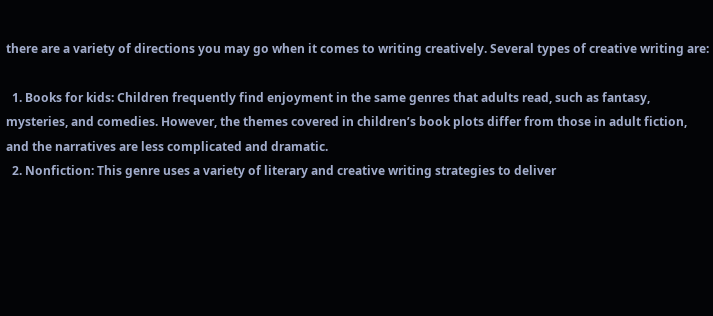there are a variety of directions you may go when it comes to writing creatively. Several types of creative writing are:

  1. Books for kids: Children frequently find enjoyment in the same genres that adults read, such as fantasy, mysteries, and comedies. However, the themes covered in children’s book plots differ from those in adult fiction, and the narratives are less complicated and dramatic.
  2. Nonfiction: This genre uses a variety of literary and creative writing strategies to deliver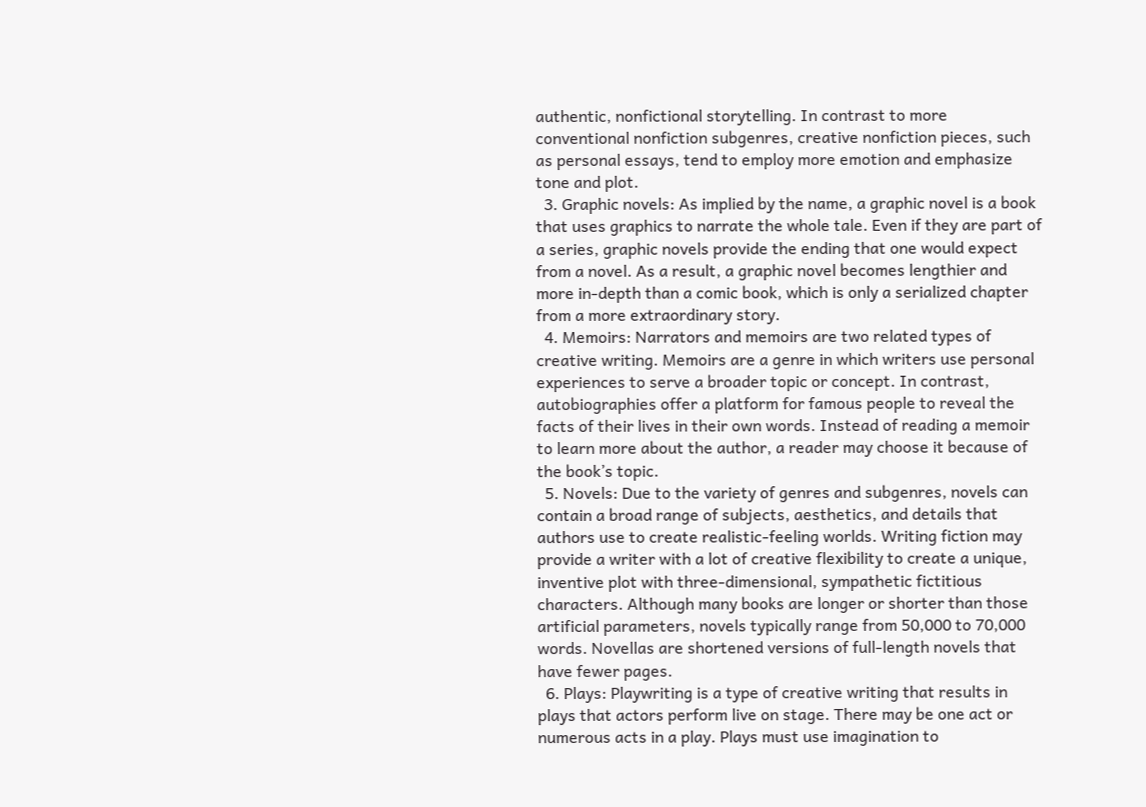authentic, nonfictional storytelling. In contrast to more conventional nonfiction subgenres, creative nonfiction pieces, such as personal essays, tend to employ more emotion and emphasize tone and plot.
  3. Graphic novels: As implied by the name, a graphic novel is a book that uses graphics to narrate the whole tale. Even if they are part of a series, graphic novels provide the ending that one would expect from a novel. As a result, a graphic novel becomes lengthier and more in-depth than a comic book, which is only a serialized chapter from a more extraordinary story.
  4. Memoirs: Narrators and memoirs are two related types of creative writing. Memoirs are a genre in which writers use personal experiences to serve a broader topic or concept. In contrast, autobiographies offer a platform for famous people to reveal the facts of their lives in their own words. Instead of reading a memoir to learn more about the author, a reader may choose it because of the book’s topic.
  5. Novels: Due to the variety of genres and subgenres, novels can contain a broad range of subjects, aesthetics, and details that authors use to create realistic-feeling worlds. Writing fiction may provide a writer with a lot of creative flexibility to create a unique, inventive plot with three-dimensional, sympathetic fictitious characters. Although many books are longer or shorter than those artificial parameters, novels typically range from 50,000 to 70,000 words. Novellas are shortened versions of full-length novels that have fewer pages.
  6. Plays: Playwriting is a type of creative writing that results in plays that actors perform live on stage. There may be one act or numerous acts in a play. Plays must use imagination to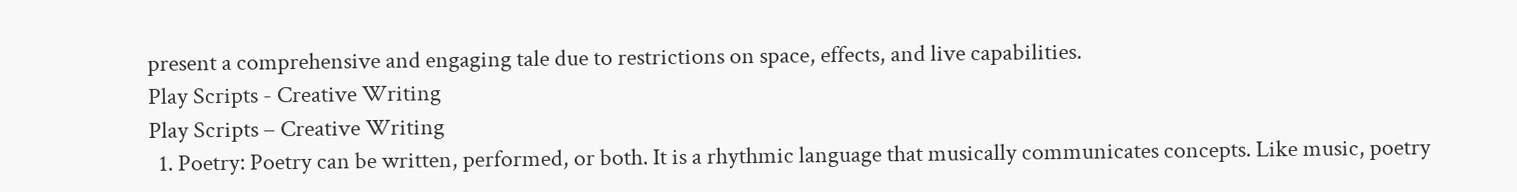present a comprehensive and engaging tale due to restrictions on space, effects, and live capabilities.
Play Scripts - Creative Writing
Play Scripts – Creative Writing
  1. Poetry: Poetry can be written, performed, or both. It is a rhythmic language that musically communicates concepts. Like music, poetry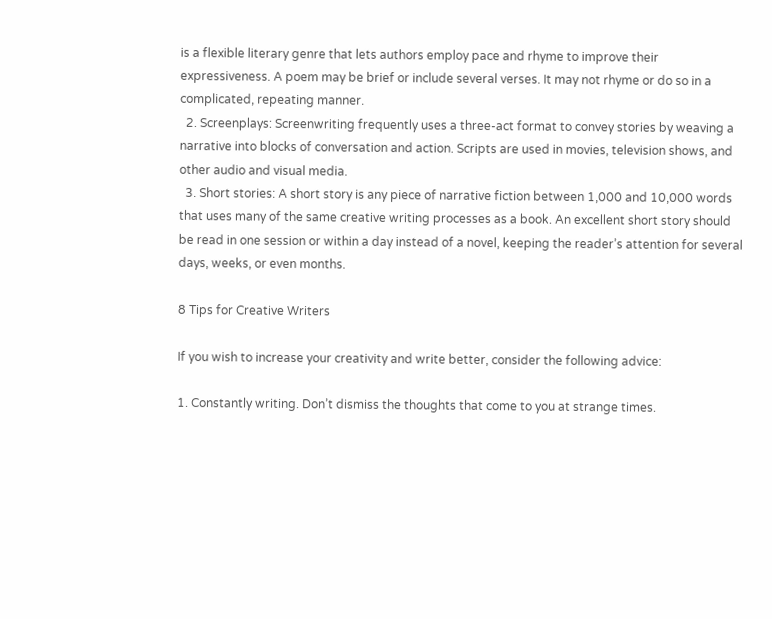is a flexible literary genre that lets authors employ pace and rhyme to improve their expressiveness. A poem may be brief or include several verses. It may not rhyme or do so in a complicated, repeating manner.
  2. Screenplays: Screenwriting frequently uses a three-act format to convey stories by weaving a narrative into blocks of conversation and action. Scripts are used in movies, television shows, and other audio and visual media.
  3. Short stories: A short story is any piece of narrative fiction between 1,000 and 10,000 words that uses many of the same creative writing processes as a book. An excellent short story should be read in one session or within a day instead of a novel, keeping the reader’s attention for several days, weeks, or even months.

8 Tips for Creative Writers

If you wish to increase your creativity and write better, consider the following advice:

1. Constantly writing. Don’t dismiss the thoughts that come to you at strange times.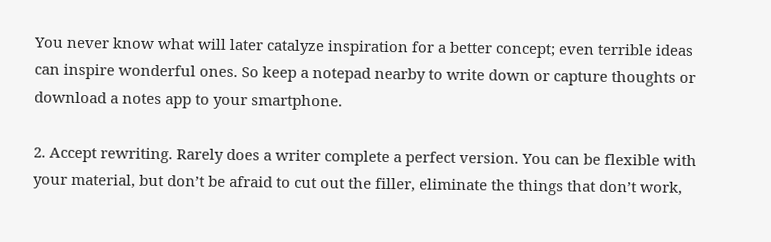You never know what will later catalyze inspiration for a better concept; even terrible ideas can inspire wonderful ones. So keep a notepad nearby to write down or capture thoughts or download a notes app to your smartphone.

2. Accept rewriting. Rarely does a writer complete a perfect version. You can be flexible with your material, but don’t be afraid to cut out the filler, eliminate the things that don’t work,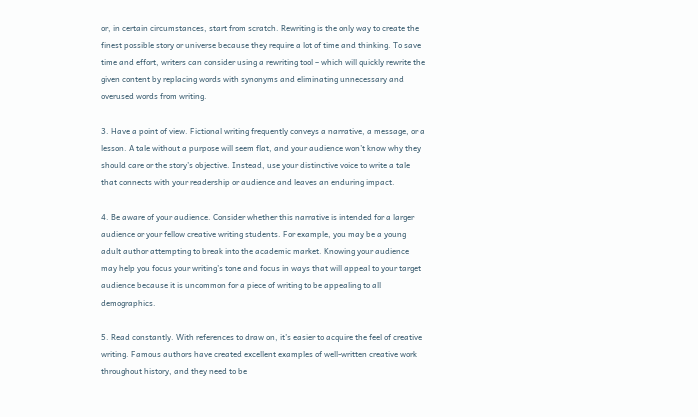or, in certain circumstances, start from scratch. Rewriting is the only way to create the finest possible story or universe because they require a lot of time and thinking. To save time and effort, writers can consider using a rewriting tool – which will quickly rewrite the given content by replacing words with synonyms and eliminating unnecessary and overused words from writing.

3. Have a point of view. Fictional writing frequently conveys a narrative, a message, or a lesson. A tale without a purpose will seem flat, and your audience won’t know why they should care or the story’s objective. Instead, use your distinctive voice to write a tale that connects with your readership or audience and leaves an enduring impact.

4. Be aware of your audience. Consider whether this narrative is intended for a larger audience or your fellow creative writing students. For example, you may be a young adult author attempting to break into the academic market. Knowing your audience may help you focus your writing’s tone and focus in ways that will appeal to your target audience because it is uncommon for a piece of writing to be appealing to all demographics.

5. Read constantly. With references to draw on, it’s easier to acquire the feel of creative writing. Famous authors have created excellent examples of well-written creative work throughout history, and they need to be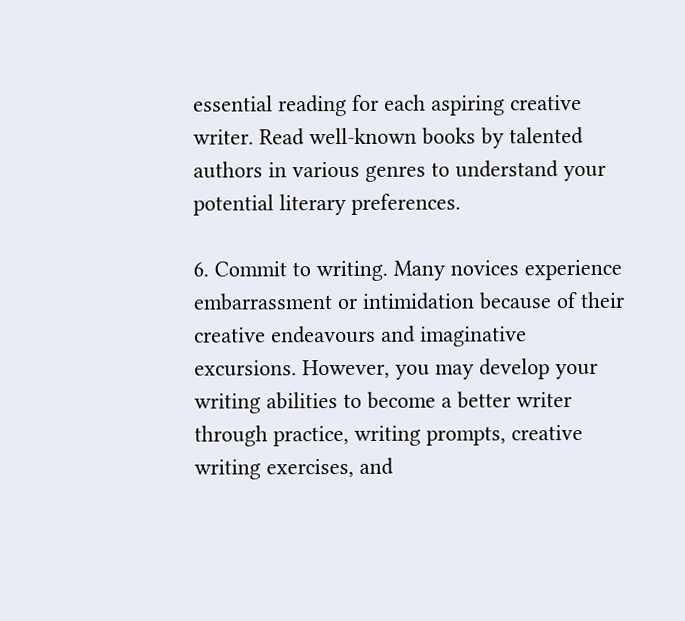essential reading for each aspiring creative writer. Read well-known books by talented authors in various genres to understand your potential literary preferences.

6. Commit to writing. Many novices experience embarrassment or intimidation because of their creative endeavours and imaginative excursions. However, you may develop your writing abilities to become a better writer through practice, writing prompts, creative writing exercises, and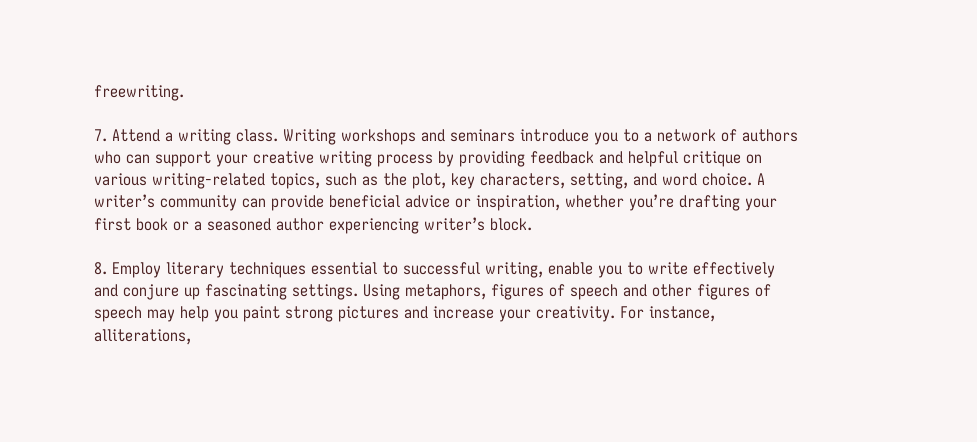freewriting.

7. Attend a writing class. Writing workshops and seminars introduce you to a network of authors who can support your creative writing process by providing feedback and helpful critique on various writing-related topics, such as the plot, key characters, setting, and word choice. A writer’s community can provide beneficial advice or inspiration, whether you’re drafting your first book or a seasoned author experiencing writer’s block.

8. Employ literary techniques essential to successful writing, enable you to write effectively and conjure up fascinating settings. Using metaphors, figures of speech and other figures of speech may help you paint strong pictures and increase your creativity. For instance, alliterations,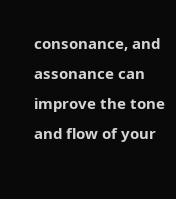consonance, and assonance can improve the tone and flow of your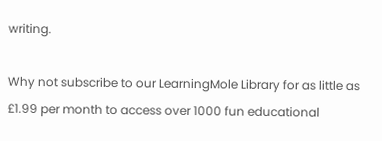writing.

Why not subscribe to our LearningMole Library for as little as £1.99 per month to access over 1000 fun educational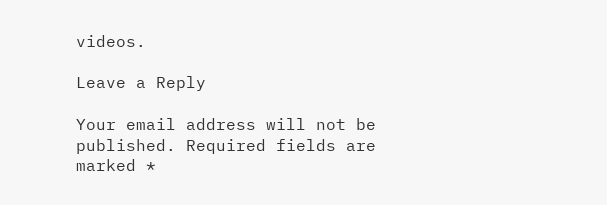videos.

Leave a Reply

Your email address will not be published. Required fields are marked *